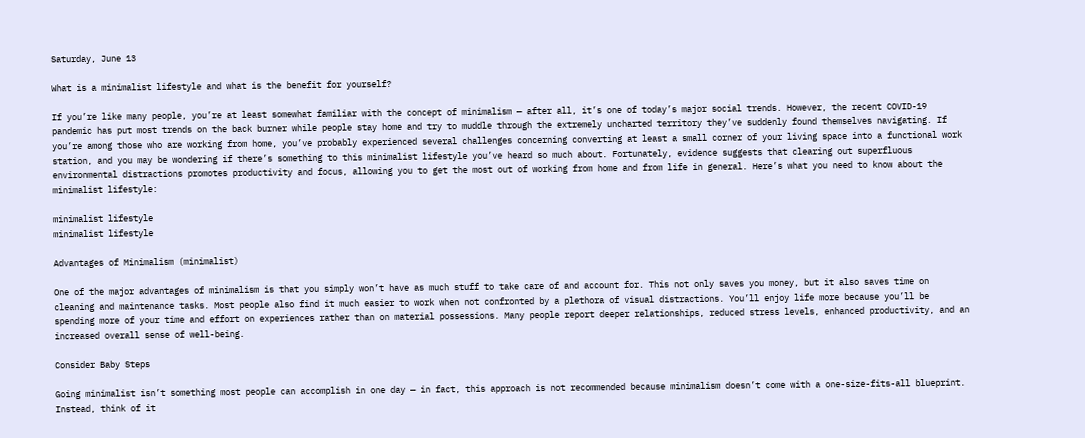Saturday, June 13

What is a minimalist lifestyle and what is the benefit for yourself?

If you’re like many people, you’re at least somewhat familiar with the concept of minimalism — after all, it’s one of today’s major social trends. However, the recent COVID-19 pandemic has put most trends on the back burner while people stay home and try to muddle through the extremely uncharted territory they’ve suddenly found themselves navigating. If you’re among those who are working from home, you’ve probably experienced several challenges concerning converting at least a small corner of your living space into a functional work station, and you may be wondering if there’s something to this minimalist lifestyle you’ve heard so much about. Fortunately, evidence suggests that clearing out superfluous environmental distractions promotes productivity and focus, allowing you to get the most out of working from home and from life in general. Here’s what you need to know about the minimalist lifestyle:

minimalist lifestyle
minimalist lifestyle

Advantages of Minimalism (minimalist)

One of the major advantages of minimalism is that you simply won’t have as much stuff to take care of and account for. This not only saves you money, but it also saves time on cleaning and maintenance tasks. Most people also find it much easier to work when not confronted by a plethora of visual distractions. You’ll enjoy life more because you’ll be spending more of your time and effort on experiences rather than on material possessions. Many people report deeper relationships, reduced stress levels, enhanced productivity, and an increased overall sense of well-being.

Consider Baby Steps

Going minimalist isn’t something most people can accomplish in one day — in fact, this approach is not recommended because minimalism doesn’t come with a one-size-fits-all blueprint. Instead, think of it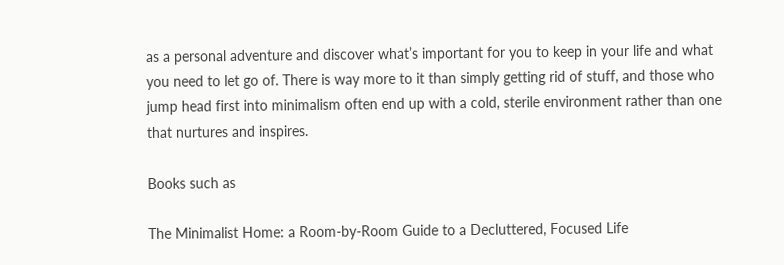as a personal adventure and discover what’s important for you to keep in your life and what you need to let go of. There is way more to it than simply getting rid of stuff, and those who jump head first into minimalism often end up with a cold, sterile environment rather than one that nurtures and inspires.

Books such as

The Minimalist Home: a Room-by-Room Guide to a Decluttered, Focused Life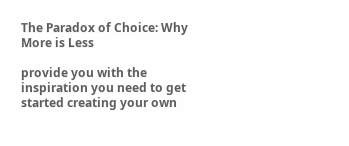The Paradox of Choice: Why More is Less

provide you with the inspiration you need to get started creating your own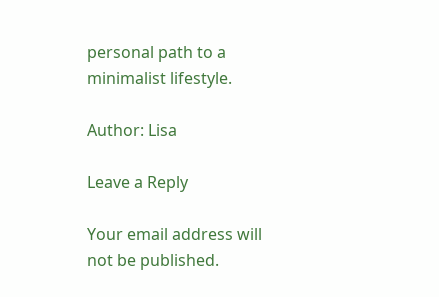personal path to a minimalist lifestyle.

Author: Lisa

Leave a Reply

Your email address will not be published.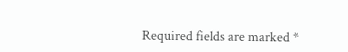Required fields are marked *